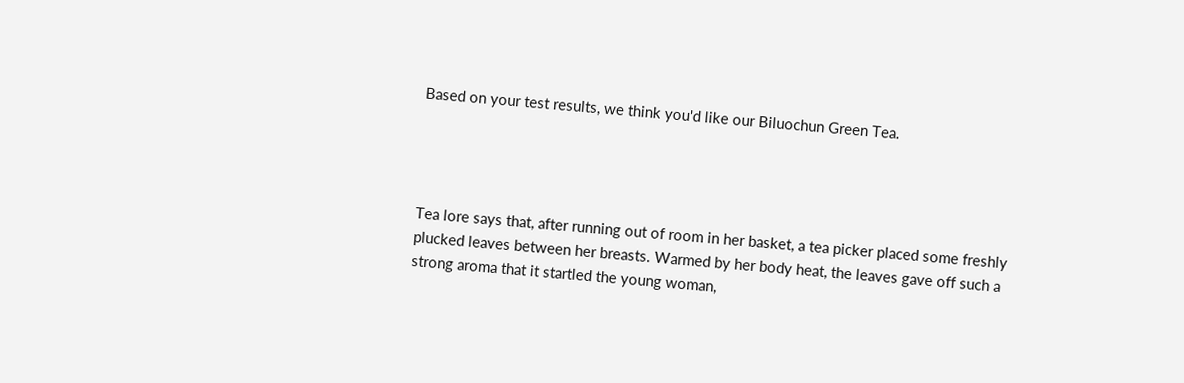Based on your test results, we think you'd like our Biluochun Green Tea.




Tea lore says that, after running out of room in her basket, a tea picker placed some freshly plucked leaves between her breasts. Warmed by her body heat, the leaves gave off such a strong aroma that it startled the young woman,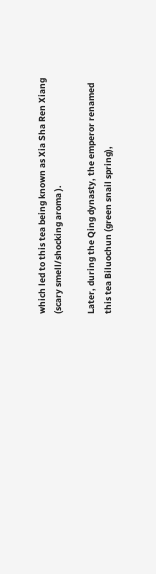which led to this tea being known as Xia Sha Ren Xiang (scary smell/shocking aroma ).

Later, during the Qing dynasty, the emperor renamed this tea Biluochun (green snail spring),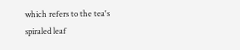which refers to the tea's spiraled leaf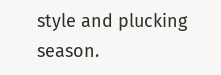style and plucking season.